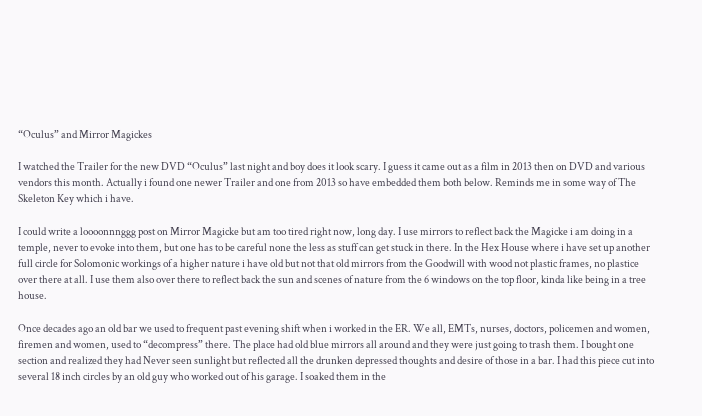“Oculus” and Mirror Magickes

I watched the Trailer for the new DVD “Oculus” last night and boy does it look scary. I guess it came out as a film in 2013 then on DVD and various vendors this month. Actually i found one newer Trailer and one from 2013 so have embedded them both below. Reminds me in some way of The Skeleton Key which i have.

I could write a loooonnnggg post on Mirror Magicke but am too tired right now, long day. I use mirrors to reflect back the Magicke i am doing in a temple, never to evoke into them, but one has to be careful none the less as stuff can get stuck in there. In the Hex House where i have set up another full circle for Solomonic workings of a higher nature i have old but not that old mirrors from the Goodwill with wood not plastic frames, no plastice over there at all. I use them also over there to reflect back the sun and scenes of nature from the 6 windows on the top floor, kinda like being in a tree house.

Once decades ago an old bar we used to frequent past evening shift when i worked in the ER. We all, EMTs, nurses, doctors, policemen and women, firemen and women, used to “decompress” there. The place had old blue mirrors all around and they were just going to trash them. I bought one section and realized they had Never seen sunlight but reflected all the drunken depressed thoughts and desire of those in a bar. I had this piece cut into several 18 inch circles by an old guy who worked out of his garage. I soaked them in the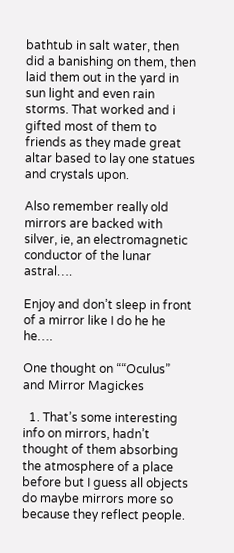bathtub in salt water, then did a banishing on them, then laid them out in the yard in sun light and even rain storms. That worked and i gifted most of them to friends as they made great altar based to lay one statues and crystals upon.

Also remember really old mirrors are backed with silver, ie, an electromagnetic conductor of the lunar astral….

Enjoy and don’t sleep in front of a mirror like I do he he he….

One thought on ““Oculus” and Mirror Magickes

  1. That’s some interesting info on mirrors, hadn’t thought of them absorbing the atmosphere of a place before but I guess all objects do maybe mirrors more so because they reflect people.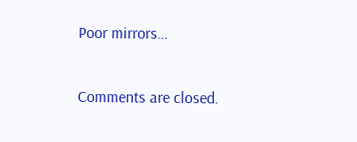Poor mirrors…

Comments are closed.